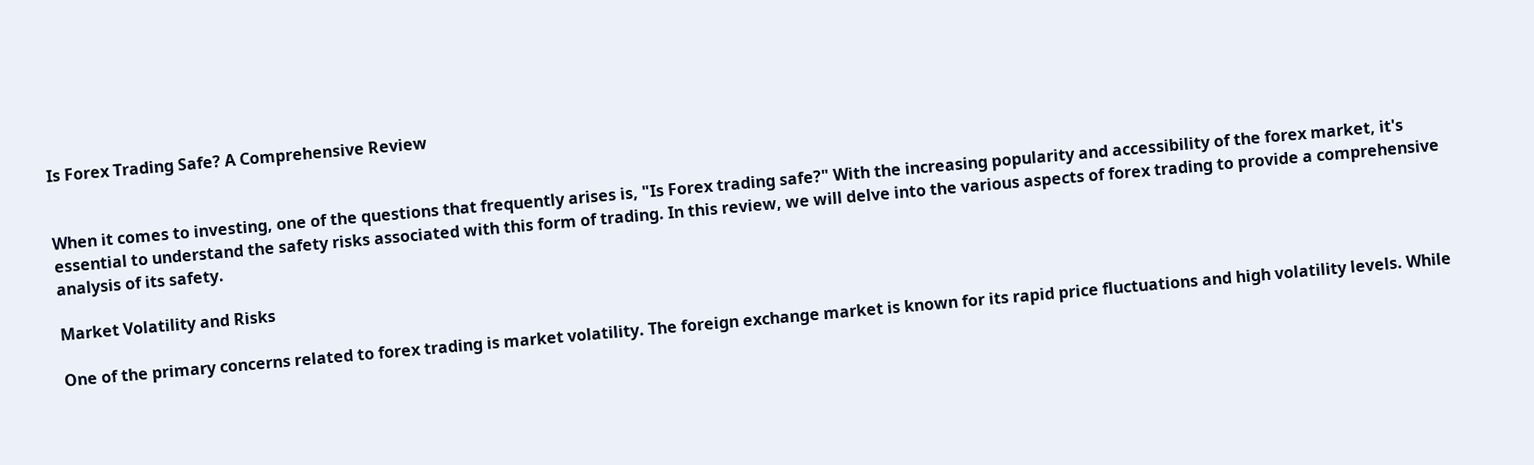Is Forex Trading Safe? A Comprehensive Review


When it comes to investing, one of the questions that frequently arises is, "Is Forex trading safe?" With the increasing popularity and accessibility of the forex market, it's essential to understand the safety risks associated with this form of trading. In this review, we will delve into the various aspects of forex trading to provide a comprehensive analysis of its safety.

Market Volatility and Risks

One of the primary concerns related to forex trading is market volatility. The foreign exchange market is known for its rapid price fluctuations and high volatility levels. While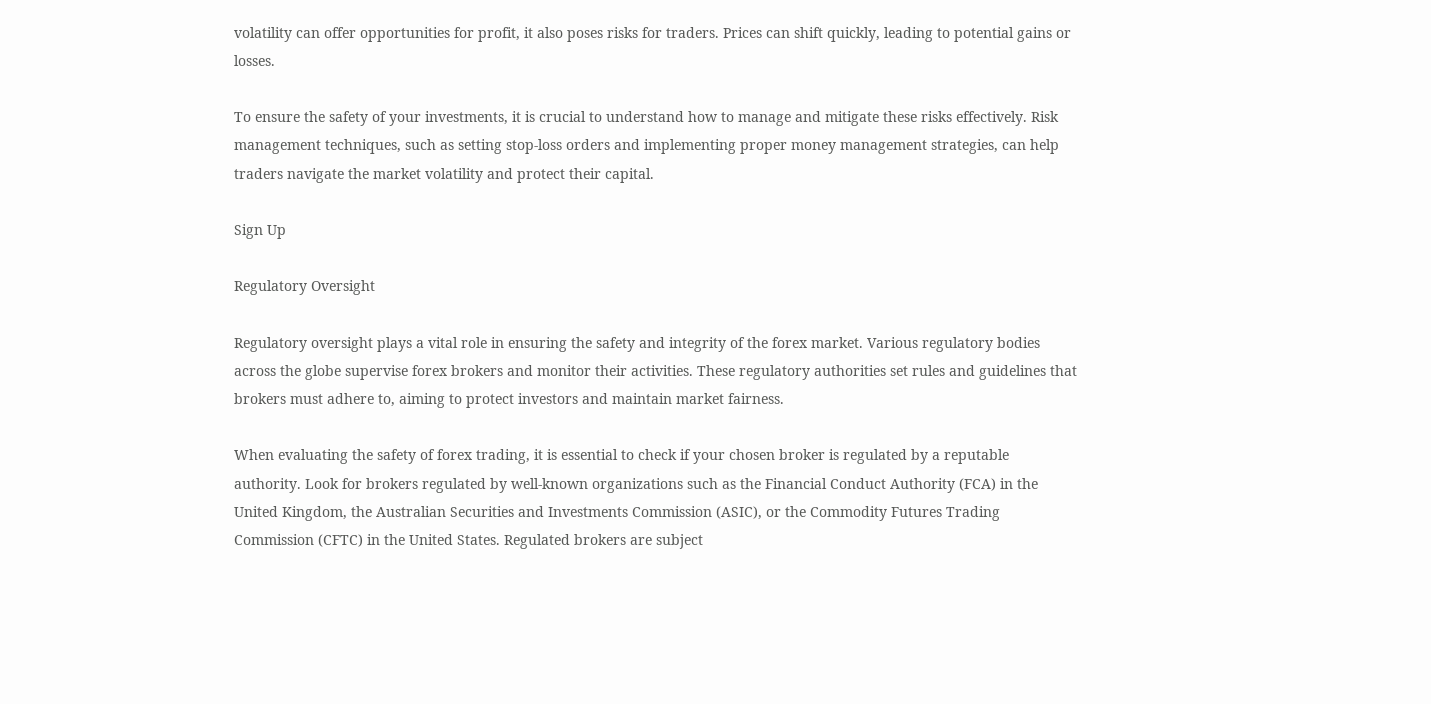volatility can offer opportunities for profit, it also poses risks for traders. Prices can shift quickly, leading to potential gains or losses.

To ensure the safety of your investments, it is crucial to understand how to manage and mitigate these risks effectively. Risk management techniques, such as setting stop-loss orders and implementing proper money management strategies, can help traders navigate the market volatility and protect their capital.

Sign Up

Regulatory Oversight

Regulatory oversight plays a vital role in ensuring the safety and integrity of the forex market. Various regulatory bodies across the globe supervise forex brokers and monitor their activities. These regulatory authorities set rules and guidelines that brokers must adhere to, aiming to protect investors and maintain market fairness.

When evaluating the safety of forex trading, it is essential to check if your chosen broker is regulated by a reputable authority. Look for brokers regulated by well-known organizations such as the Financial Conduct Authority (FCA) in the United Kingdom, the Australian Securities and Investments Commission (ASIC), or the Commodity Futures Trading Commission (CFTC) in the United States. Regulated brokers are subject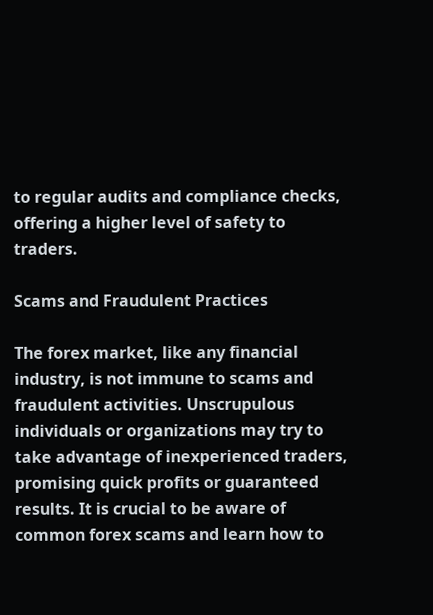to regular audits and compliance checks, offering a higher level of safety to traders.

Scams and Fraudulent Practices

The forex market, like any financial industry, is not immune to scams and fraudulent activities. Unscrupulous individuals or organizations may try to take advantage of inexperienced traders, promising quick profits or guaranteed results. It is crucial to be aware of common forex scams and learn how to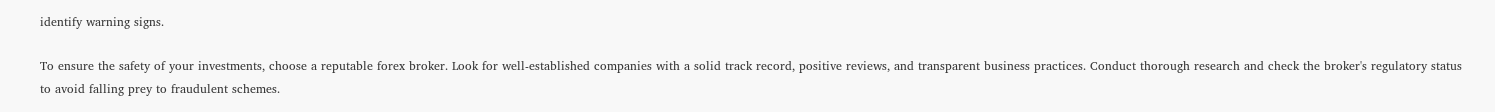identify warning signs.

To ensure the safety of your investments, choose a reputable forex broker. Look for well-established companies with a solid track record, positive reviews, and transparent business practices. Conduct thorough research and check the broker's regulatory status to avoid falling prey to fraudulent schemes.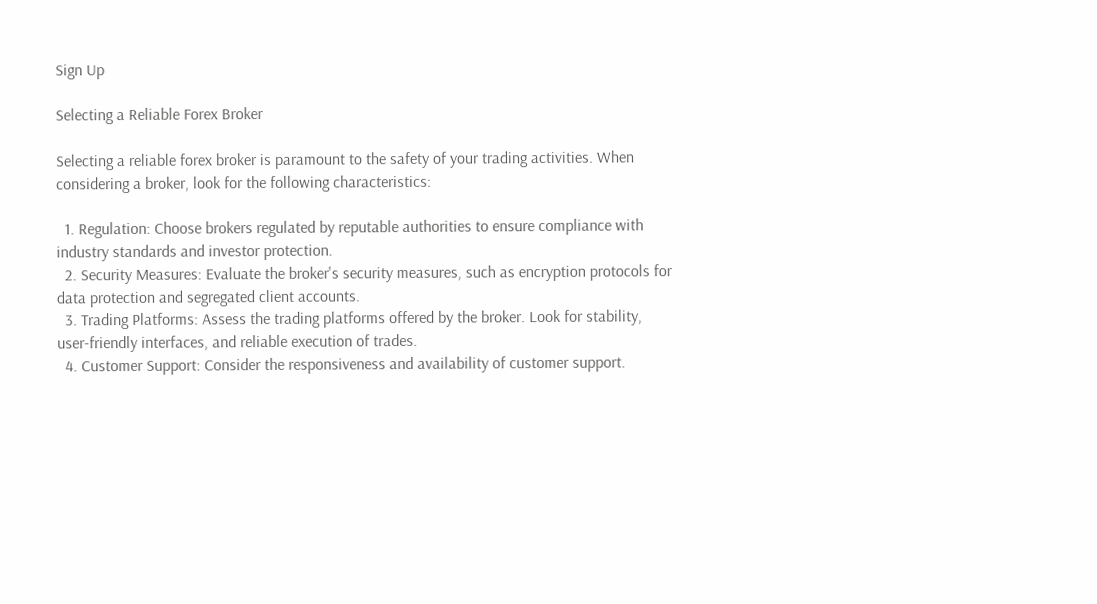Sign Up

Selecting a Reliable Forex Broker

Selecting a reliable forex broker is paramount to the safety of your trading activities. When considering a broker, look for the following characteristics:

  1. Regulation: Choose brokers regulated by reputable authorities to ensure compliance with industry standards and investor protection.
  2. Security Measures: Evaluate the broker's security measures, such as encryption protocols for data protection and segregated client accounts.
  3. Trading Platforms: Assess the trading platforms offered by the broker. Look for stability, user-friendly interfaces, and reliable execution of trades.
  4. Customer Support: Consider the responsiveness and availability of customer support.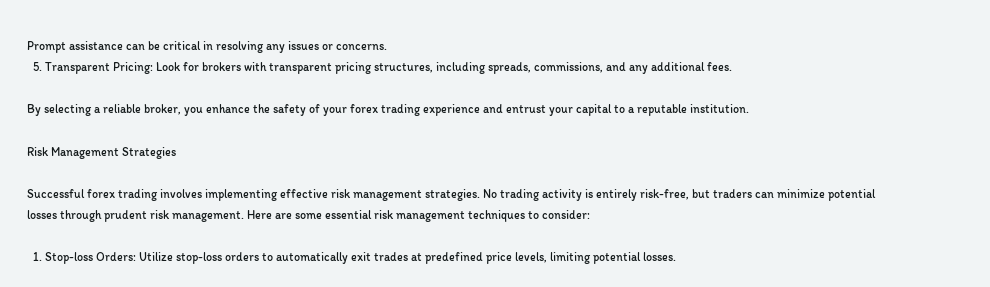Prompt assistance can be critical in resolving any issues or concerns.
  5. Transparent Pricing: Look for brokers with transparent pricing structures, including spreads, commissions, and any additional fees.

By selecting a reliable broker, you enhance the safety of your forex trading experience and entrust your capital to a reputable institution.

Risk Management Strategies

Successful forex trading involves implementing effective risk management strategies. No trading activity is entirely risk-free, but traders can minimize potential losses through prudent risk management. Here are some essential risk management techniques to consider:

  1. Stop-loss Orders: Utilize stop-loss orders to automatically exit trades at predefined price levels, limiting potential losses.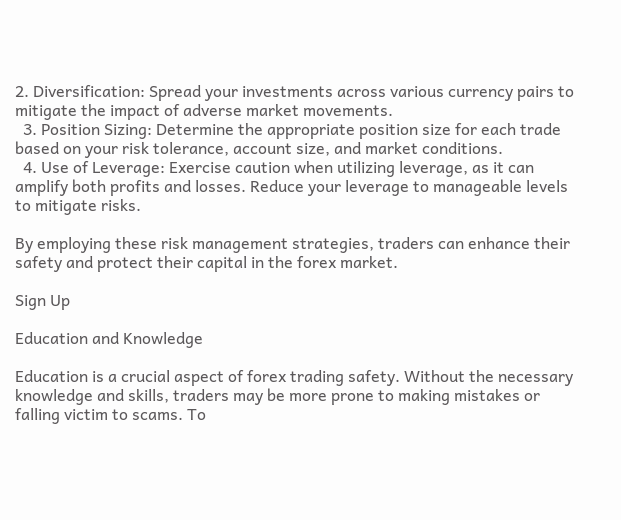2. Diversification: Spread your investments across various currency pairs to mitigate the impact of adverse market movements.
  3. Position Sizing: Determine the appropriate position size for each trade based on your risk tolerance, account size, and market conditions.
  4. Use of Leverage: Exercise caution when utilizing leverage, as it can amplify both profits and losses. Reduce your leverage to manageable levels to mitigate risks.

By employing these risk management strategies, traders can enhance their safety and protect their capital in the forex market.

Sign Up

Education and Knowledge

Education is a crucial aspect of forex trading safety. Without the necessary knowledge and skills, traders may be more prone to making mistakes or falling victim to scams. To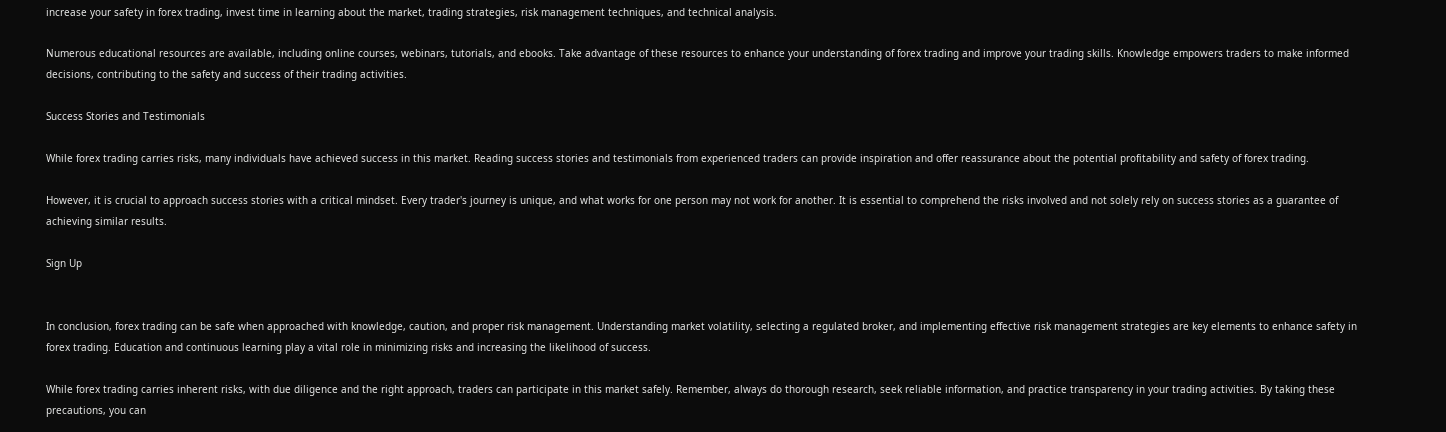increase your safety in forex trading, invest time in learning about the market, trading strategies, risk management techniques, and technical analysis.

Numerous educational resources are available, including online courses, webinars, tutorials, and ebooks. Take advantage of these resources to enhance your understanding of forex trading and improve your trading skills. Knowledge empowers traders to make informed decisions, contributing to the safety and success of their trading activities.

Success Stories and Testimonials

While forex trading carries risks, many individuals have achieved success in this market. Reading success stories and testimonials from experienced traders can provide inspiration and offer reassurance about the potential profitability and safety of forex trading.

However, it is crucial to approach success stories with a critical mindset. Every trader's journey is unique, and what works for one person may not work for another. It is essential to comprehend the risks involved and not solely rely on success stories as a guarantee of achieving similar results.

Sign Up


In conclusion, forex trading can be safe when approached with knowledge, caution, and proper risk management. Understanding market volatility, selecting a regulated broker, and implementing effective risk management strategies are key elements to enhance safety in forex trading. Education and continuous learning play a vital role in minimizing risks and increasing the likelihood of success.

While forex trading carries inherent risks, with due diligence and the right approach, traders can participate in this market safely. Remember, always do thorough research, seek reliable information, and practice transparency in your trading activities. By taking these precautions, you can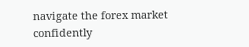navigate the forex market confidently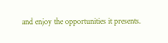and enjoy the opportunities it presents.